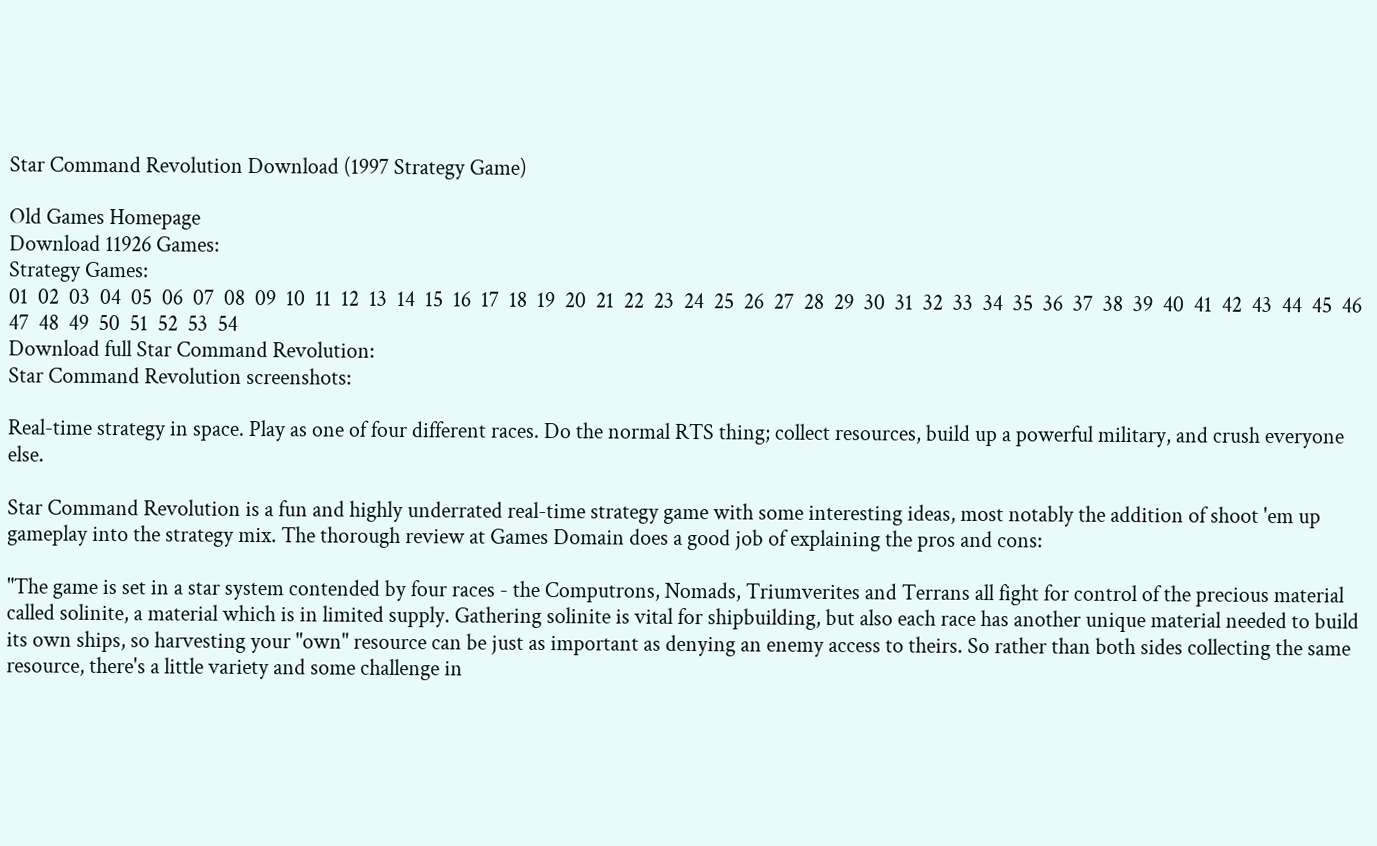Star Command Revolution Download (1997 Strategy Game)

Old Games Homepage
Download 11926 Games:
Strategy Games:
01  02  03  04  05  06  07  08  09  10  11  12  13  14  15  16  17  18  19  20  21  22  23  24  25  26  27  28  29  30  31  32  33  34  35  36  37  38  39  40  41  42  43  44  45  46  47  48  49  50  51  52  53  54
Download full Star Command Revolution:
Star Command Revolution screenshots:

Real-time strategy in space. Play as one of four different races. Do the normal RTS thing; collect resources, build up a powerful military, and crush everyone else.

Star Command Revolution is a fun and highly underrated real-time strategy game with some interesting ideas, most notably the addition of shoot 'em up gameplay into the strategy mix. The thorough review at Games Domain does a good job of explaining the pros and cons:

"The game is set in a star system contended by four races - the Computrons, Nomads, Triumverites and Terrans all fight for control of the precious material called solinite, a material which is in limited supply. Gathering solinite is vital for shipbuilding, but also each race has another unique material needed to build its own ships, so harvesting your "own" resource can be just as important as denying an enemy access to theirs. So rather than both sides collecting the same resource, there's a little variety and some challenge in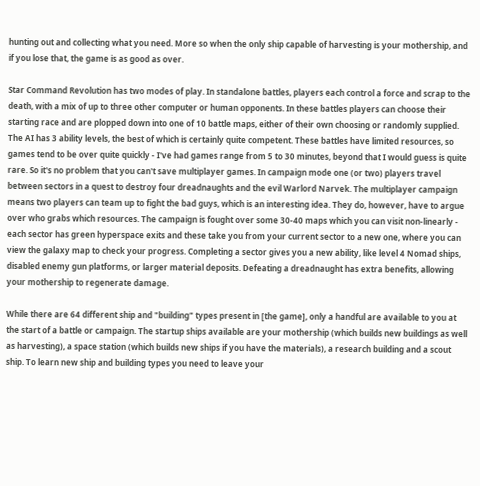hunting out and collecting what you need. More so when the only ship capable of harvesting is your mothership, and if you lose that, the game is as good as over.

Star Command Revolution has two modes of play. In standalone battles, players each control a force and scrap to the death, with a mix of up to three other computer or human opponents. In these battles players can choose their starting race and are plopped down into one of 10 battle maps, either of their own choosing or randomly supplied. The AI has 3 ability levels, the best of which is certainly quite competent. These battles have limited resources, so games tend to be over quite quickly - I've had games range from 5 to 30 minutes, beyond that I would guess is quite rare. So it's no problem that you can't save multiplayer games. In campaign mode one (or two) players travel between sectors in a quest to destroy four dreadnaughts and the evil Warlord Narvek. The multiplayer campaign means two players can team up to fight the bad guys, which is an interesting idea. They do, however, have to argue over who grabs which resources. The campaign is fought over some 30-40 maps which you can visit non-linearly - each sector has green hyperspace exits and these take you from your current sector to a new one, where you can view the galaxy map to check your progress. Completing a sector gives you a new ability, like level 4 Nomad ships, disabled enemy gun platforms, or larger material deposits. Defeating a dreadnaught has extra benefits, allowing your mothership to regenerate damage.

While there are 64 different ship and "building" types present in [the game], only a handful are available to you at the start of a battle or campaign. The startup ships available are your mothership (which builds new buildings as well as harvesting), a space station (which builds new ships if you have the materials), a research building and a scout ship. To learn new ship and building types you need to leave your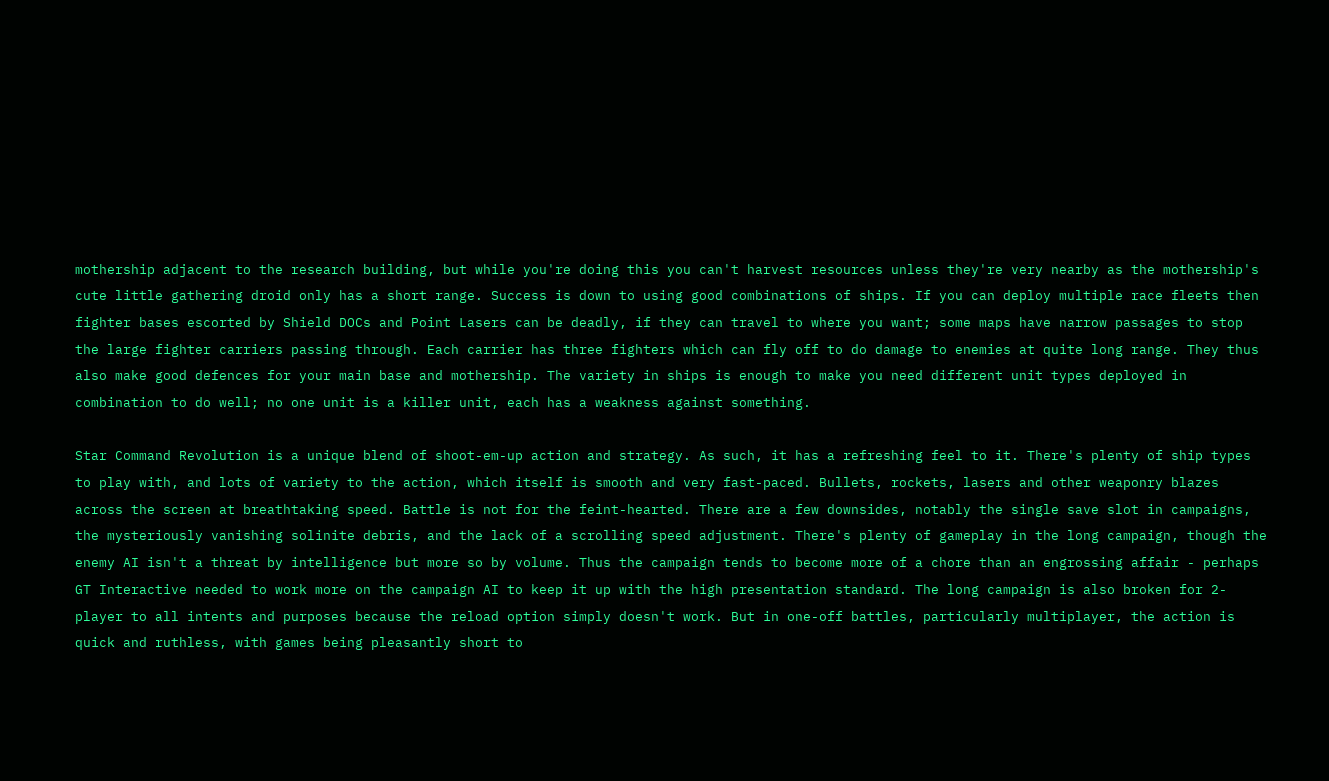mothership adjacent to the research building, but while you're doing this you can't harvest resources unless they're very nearby as the mothership's cute little gathering droid only has a short range. Success is down to using good combinations of ships. If you can deploy multiple race fleets then fighter bases escorted by Shield DOCs and Point Lasers can be deadly, if they can travel to where you want; some maps have narrow passages to stop the large fighter carriers passing through. Each carrier has three fighters which can fly off to do damage to enemies at quite long range. They thus also make good defences for your main base and mothership. The variety in ships is enough to make you need different unit types deployed in combination to do well; no one unit is a killer unit, each has a weakness against something.

Star Command Revolution is a unique blend of shoot-em-up action and strategy. As such, it has a refreshing feel to it. There's plenty of ship types to play with, and lots of variety to the action, which itself is smooth and very fast-paced. Bullets, rockets, lasers and other weaponry blazes across the screen at breathtaking speed. Battle is not for the feint-hearted. There are a few downsides, notably the single save slot in campaigns, the mysteriously vanishing solinite debris, and the lack of a scrolling speed adjustment. There's plenty of gameplay in the long campaign, though the enemy AI isn't a threat by intelligence but more so by volume. Thus the campaign tends to become more of a chore than an engrossing affair - perhaps GT Interactive needed to work more on the campaign AI to keep it up with the high presentation standard. The long campaign is also broken for 2-player to all intents and purposes because the reload option simply doesn't work. But in one-off battles, particularly multiplayer, the action is quick and ruthless, with games being pleasantly short to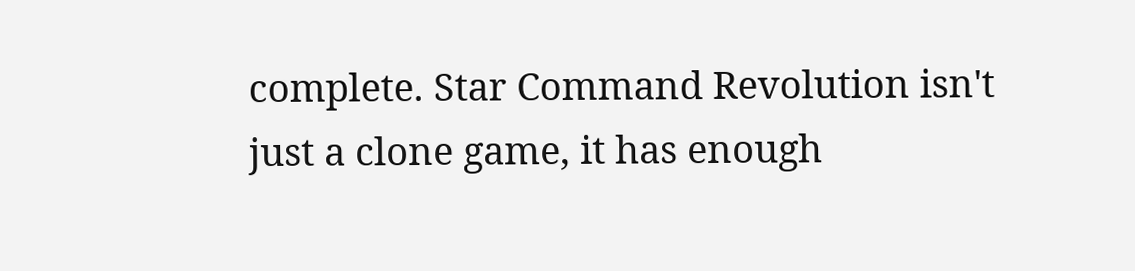complete. Star Command Revolution isn't just a clone game, it has enough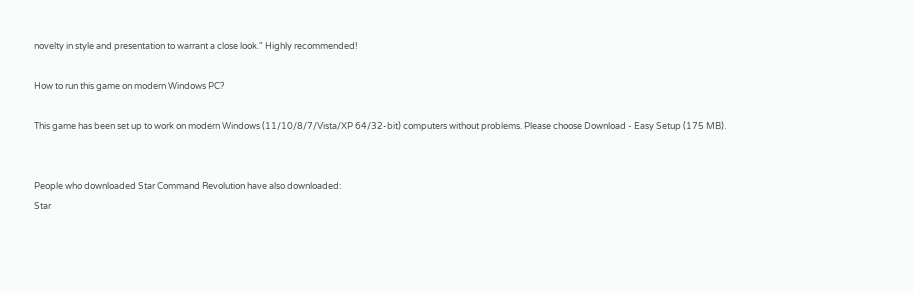novelty in style and presentation to warrant a close look." Highly recommended!

How to run this game on modern Windows PC?

This game has been set up to work on modern Windows (11/10/8/7/Vista/XP 64/32-bit) computers without problems. Please choose Download - Easy Setup (175 MB).


People who downloaded Star Command Revolution have also downloaded:
Star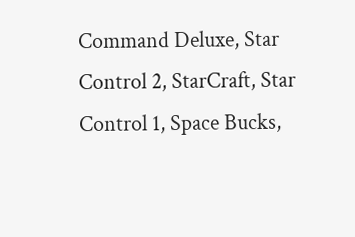Command Deluxe, Star Control 2, StarCraft, Star Control 1, Space Bucks,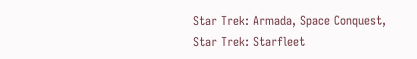Star Trek: Armada, Space Conquest, Star Trek: Starfleet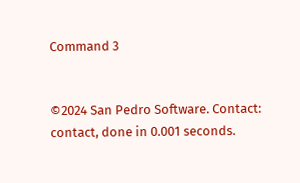Command 3


©2024 San Pedro Software. Contact: contact, done in 0.001 seconds.